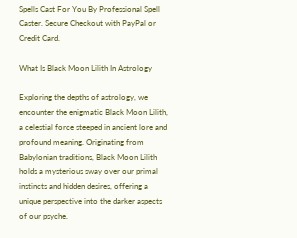Spells Cast For You By Professional Spell Caster. Secure Checkout with PayPal or Credit Card.

What Is Black Moon Lilith In Astrology

Exploring the depths of astrology, we encounter the enigmatic Black Moon Lilith, a celestial force steeped in ancient lore and profound meaning. Originating from Babylonian traditions, Black Moon Lilith holds a mysterious sway over our primal instincts and hidden desires, offering a unique perspective into the darker aspects of our psyche.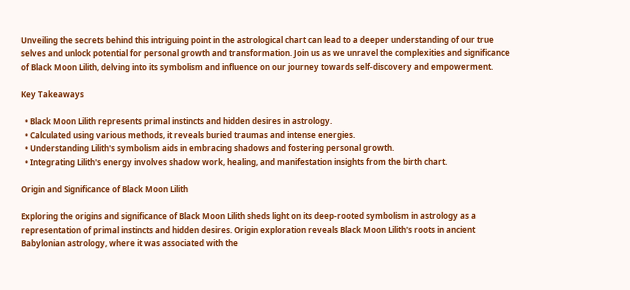Unveiling the secrets behind this intriguing point in the astrological chart can lead to a deeper understanding of our true selves and unlock potential for personal growth and transformation. Join us as we unravel the complexities and significance of Black Moon Lilith, delving into its symbolism and influence on our journey towards self-discovery and empowerment.

Key Takeaways

  • Black Moon Lilith represents primal instincts and hidden desires in astrology.
  • Calculated using various methods, it reveals buried traumas and intense energies.
  • Understanding Lilith's symbolism aids in embracing shadows and fostering personal growth.
  • Integrating Lilith's energy involves shadow work, healing, and manifestation insights from the birth chart.

Origin and Significance of Black Moon Lilith

Exploring the origins and significance of Black Moon Lilith sheds light on its deep-rooted symbolism in astrology as a representation of primal instincts and hidden desires. Origin exploration reveals Black Moon Lilith's roots in ancient Babylonian astrology, where it was associated with the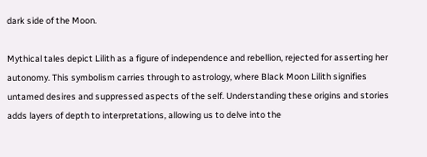dark side of the Moon.

Mythical tales depict Lilith as a figure of independence and rebellion, rejected for asserting her autonomy. This symbolism carries through to astrology, where Black Moon Lilith signifies untamed desires and suppressed aspects of the self. Understanding these origins and stories adds layers of depth to interpretations, allowing us to delve into the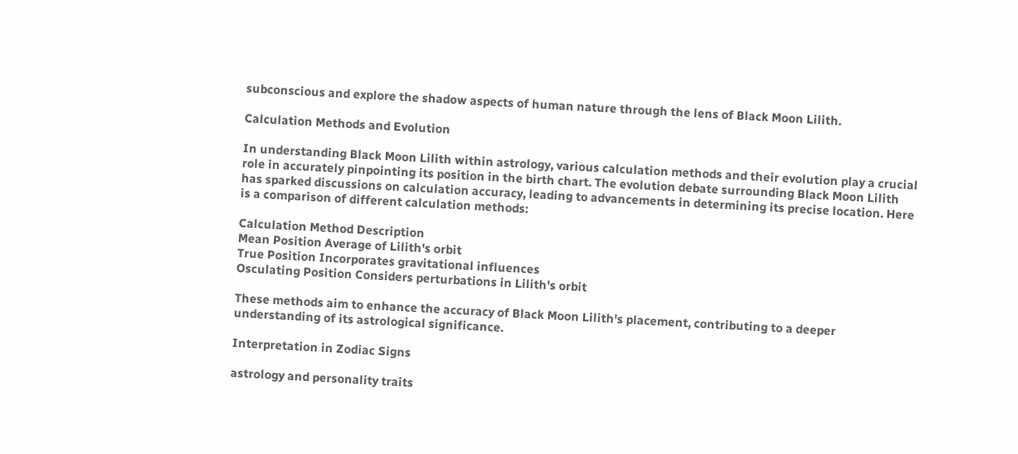subconscious and explore the shadow aspects of human nature through the lens of Black Moon Lilith.

Calculation Methods and Evolution

In understanding Black Moon Lilith within astrology, various calculation methods and their evolution play a crucial role in accurately pinpointing its position in the birth chart. The evolution debate surrounding Black Moon Lilith has sparked discussions on calculation accuracy, leading to advancements in determining its precise location. Here is a comparison of different calculation methods:

Calculation Method Description
Mean Position Average of Lilith's orbit
True Position Incorporates gravitational influences
Osculating Position Considers perturbations in Lilith's orbit

These methods aim to enhance the accuracy of Black Moon Lilith's placement, contributing to a deeper understanding of its astrological significance.

Interpretation in Zodiac Signs

astrology and personality traits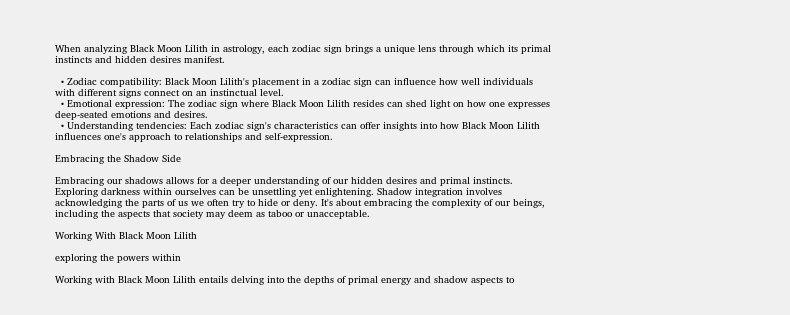When analyzing Black Moon Lilith in astrology, each zodiac sign brings a unique lens through which its primal instincts and hidden desires manifest.

  • Zodiac compatibility: Black Moon Lilith's placement in a zodiac sign can influence how well individuals with different signs connect on an instinctual level.
  • Emotional expression: The zodiac sign where Black Moon Lilith resides can shed light on how one expresses deep-seated emotions and desires.
  • Understanding tendencies: Each zodiac sign's characteristics can offer insights into how Black Moon Lilith influences one's approach to relationships and self-expression.

Embracing the Shadow Side

Embracing our shadows allows for a deeper understanding of our hidden desires and primal instincts. Exploring darkness within ourselves can be unsettling yet enlightening. Shadow integration involves acknowledging the parts of us we often try to hide or deny. It's about embracing the complexity of our beings, including the aspects that society may deem as taboo or unacceptable.

Working With Black Moon Lilith

exploring the powers within

Working with Black Moon Lilith entails delving into the depths of primal energy and shadow aspects to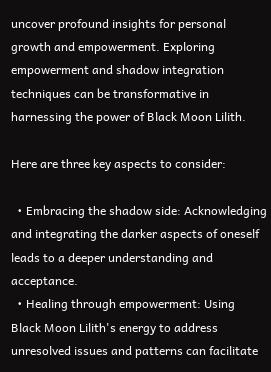uncover profound insights for personal growth and empowerment. Exploring empowerment and shadow integration techniques can be transformative in harnessing the power of Black Moon Lilith.

Here are three key aspects to consider:

  • Embracing the shadow side: Acknowledging and integrating the darker aspects of oneself leads to a deeper understanding and acceptance.
  • Healing through empowerment: Using Black Moon Lilith's energy to address unresolved issues and patterns can facilitate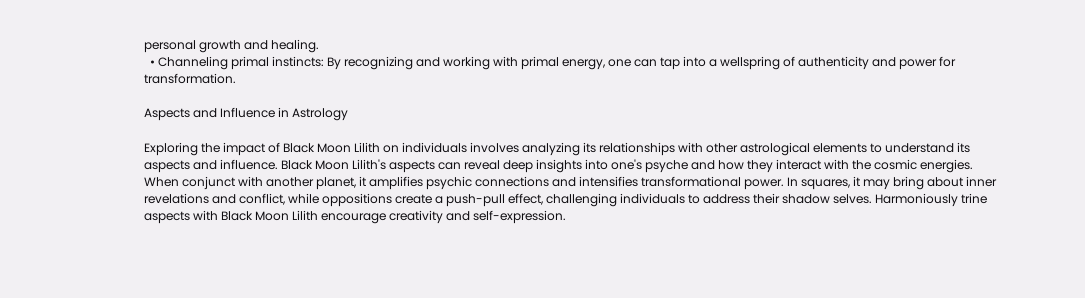personal growth and healing.
  • Channeling primal instincts: By recognizing and working with primal energy, one can tap into a wellspring of authenticity and power for transformation.

Aspects and Influence in Astrology

Exploring the impact of Black Moon Lilith on individuals involves analyzing its relationships with other astrological elements to understand its aspects and influence. Black Moon Lilith's aspects can reveal deep insights into one's psyche and how they interact with the cosmic energies. When conjunct with another planet, it amplifies psychic connections and intensifies transformational power. In squares, it may bring about inner revelations and conflict, while oppositions create a push-pull effect, challenging individuals to address their shadow selves. Harmoniously trine aspects with Black Moon Lilith encourage creativity and self-expression.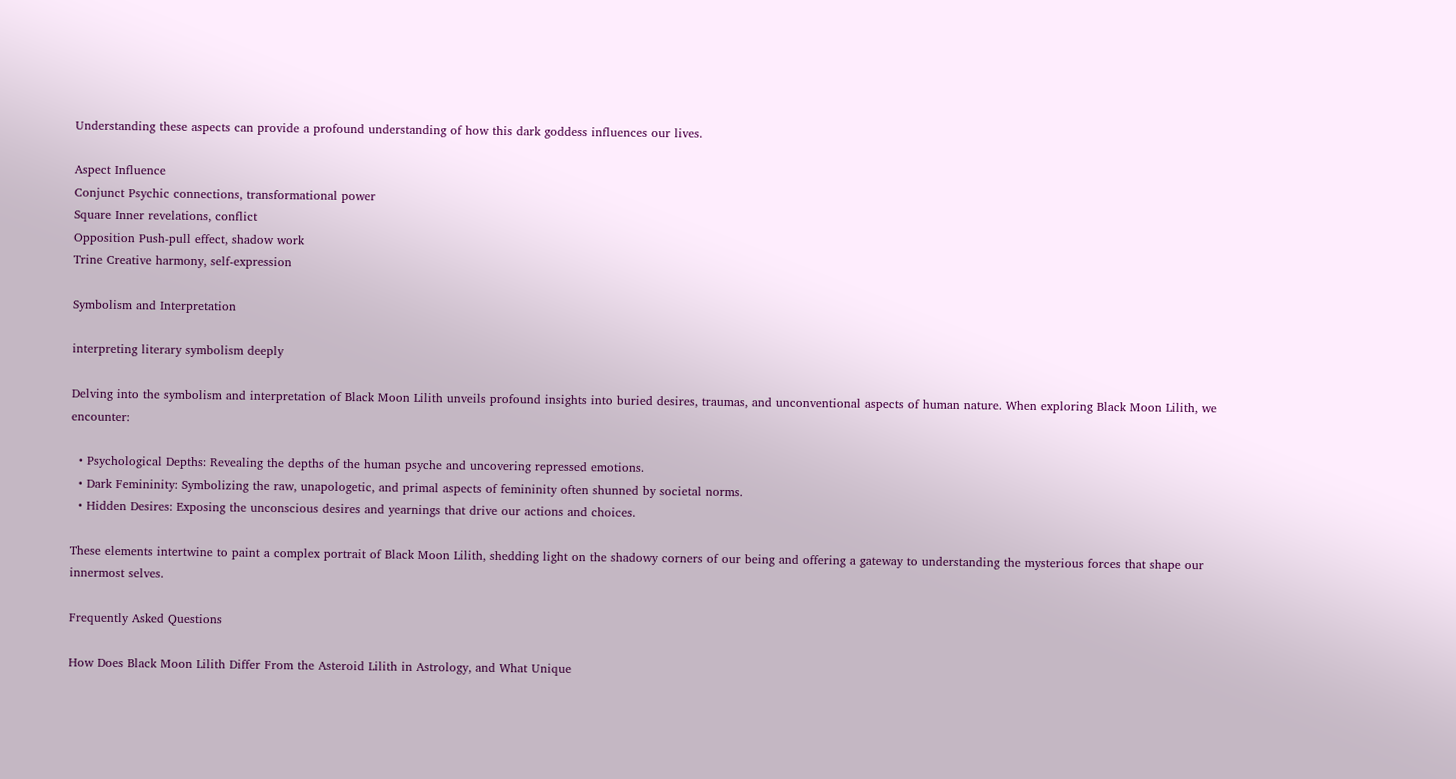Understanding these aspects can provide a profound understanding of how this dark goddess influences our lives.

Aspect Influence
Conjunct Psychic connections, transformational power
Square Inner revelations, conflict
Opposition Push-pull effect, shadow work
Trine Creative harmony, self-expression

Symbolism and Interpretation

interpreting literary symbolism deeply

Delving into the symbolism and interpretation of Black Moon Lilith unveils profound insights into buried desires, traumas, and unconventional aspects of human nature. When exploring Black Moon Lilith, we encounter:

  • Psychological Depths: Revealing the depths of the human psyche and uncovering repressed emotions.
  • Dark Femininity: Symbolizing the raw, unapologetic, and primal aspects of femininity often shunned by societal norms.
  • Hidden Desires: Exposing the unconscious desires and yearnings that drive our actions and choices.

These elements intertwine to paint a complex portrait of Black Moon Lilith, shedding light on the shadowy corners of our being and offering a gateway to understanding the mysterious forces that shape our innermost selves.

Frequently Asked Questions

How Does Black Moon Lilith Differ From the Asteroid Lilith in Astrology, and What Unique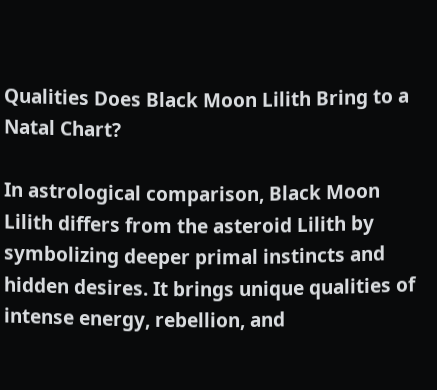Qualities Does Black Moon Lilith Bring to a Natal Chart?

In astrological comparison, Black Moon Lilith differs from the asteroid Lilith by symbolizing deeper primal instincts and hidden desires. It brings unique qualities of intense energy, rebellion, and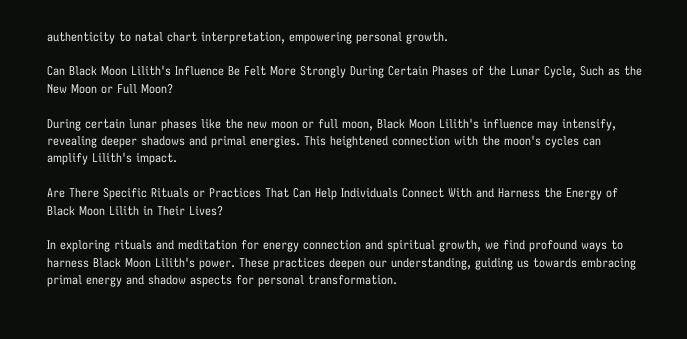authenticity to natal chart interpretation, empowering personal growth.

Can Black Moon Lilith's Influence Be Felt More Strongly During Certain Phases of the Lunar Cycle, Such as the New Moon or Full Moon?

During certain lunar phases like the new moon or full moon, Black Moon Lilith's influence may intensify, revealing deeper shadows and primal energies. This heightened connection with the moon's cycles can amplify Lilith's impact.

Are There Specific Rituals or Practices That Can Help Individuals Connect With and Harness the Energy of Black Moon Lilith in Their Lives?

In exploring rituals and meditation for energy connection and spiritual growth, we find profound ways to harness Black Moon Lilith's power. These practices deepen our understanding, guiding us towards embracing primal energy and shadow aspects for personal transformation.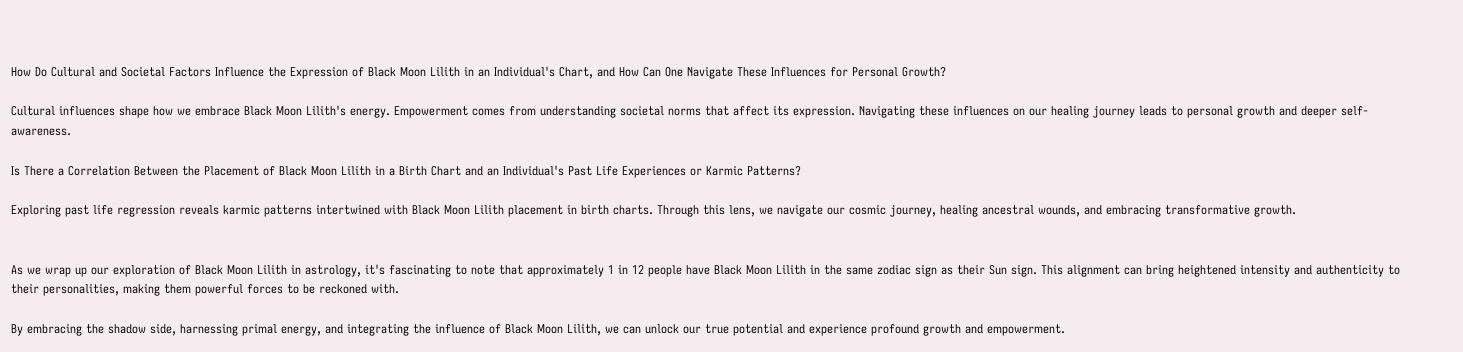How Do Cultural and Societal Factors Influence the Expression of Black Moon Lilith in an Individual's Chart, and How Can One Navigate These Influences for Personal Growth?

Cultural influences shape how we embrace Black Moon Lilith's energy. Empowerment comes from understanding societal norms that affect its expression. Navigating these influences on our healing journey leads to personal growth and deeper self-awareness.

Is There a Correlation Between the Placement of Black Moon Lilith in a Birth Chart and an Individual's Past Life Experiences or Karmic Patterns?

Exploring past life regression reveals karmic patterns intertwined with Black Moon Lilith placement in birth charts. Through this lens, we navigate our cosmic journey, healing ancestral wounds, and embracing transformative growth.


As we wrap up our exploration of Black Moon Lilith in astrology, it's fascinating to note that approximately 1 in 12 people have Black Moon Lilith in the same zodiac sign as their Sun sign. This alignment can bring heightened intensity and authenticity to their personalities, making them powerful forces to be reckoned with.

By embracing the shadow side, harnessing primal energy, and integrating the influence of Black Moon Lilith, we can unlock our true potential and experience profound growth and empowerment.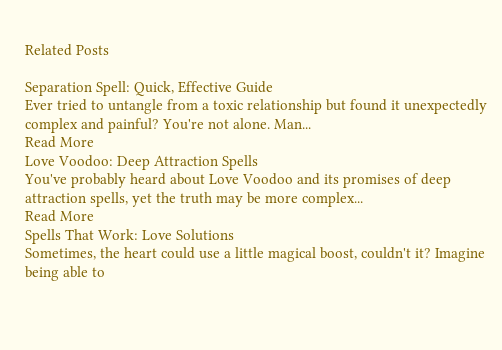Related Posts

Separation Spell: Quick, Effective Guide
Ever tried to untangle from a toxic relationship but found it unexpectedly complex and painful? You're not alone. Man...
Read More
Love Voodoo: Deep Attraction Spells
You've probably heard about Love Voodoo and its promises of deep attraction spells, yet the truth may be more complex...
Read More
Spells That Work: Love Solutions
Sometimes, the heart could use a little magical boost, couldn't it? Imagine being able to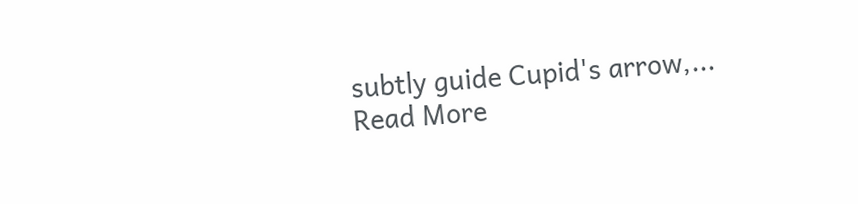subtly guide Cupid's arrow,...
Read More